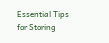Essential Tips for Storing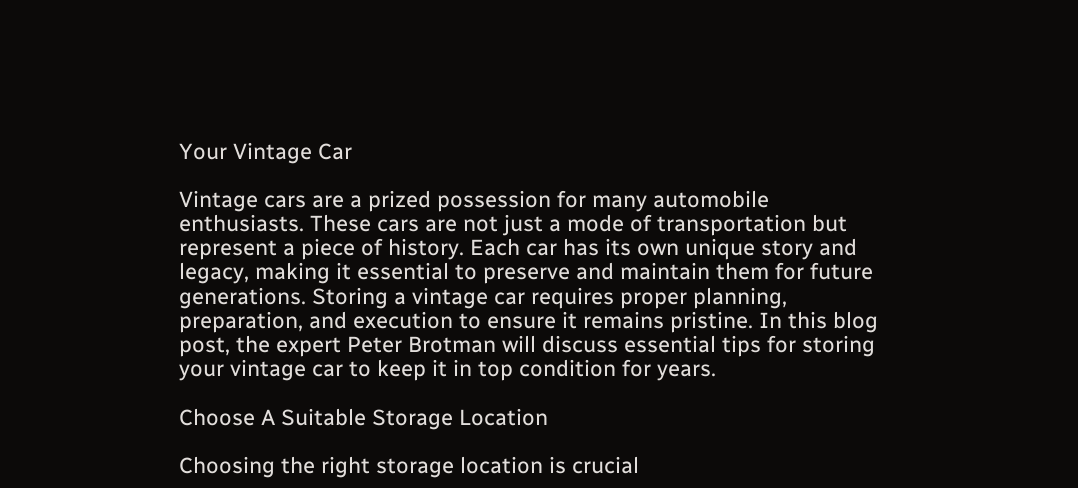Your Vintage Car

Vintage cars are a prized possession for many automobile enthusiasts. These cars are not just a mode of transportation but represent a piece of history. Each car has its own unique story and legacy, making it essential to preserve and maintain them for future generations. Storing a vintage car requires proper planning, preparation, and execution to ensure it remains pristine. In this blog post, the expert Peter Brotman will discuss essential tips for storing your vintage car to keep it in top condition for years.

Choose A Suitable Storage Location

Choosing the right storage location is crucial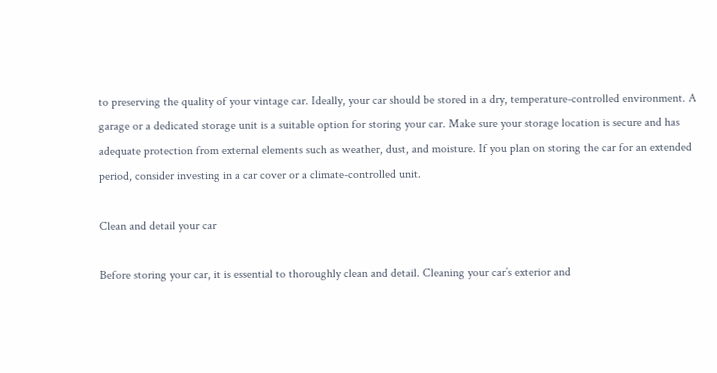to preserving the quality of your vintage car. Ideally, your car should be stored in a dry, temperature-controlled environment. A garage or a dedicated storage unit is a suitable option for storing your car. Make sure your storage location is secure and has adequate protection from external elements such as weather, dust, and moisture. If you plan on storing the car for an extended period, consider investing in a car cover or a climate-controlled unit.

Clean and detail your car

Before storing your car, it is essential to thoroughly clean and detail. Cleaning your car’s exterior and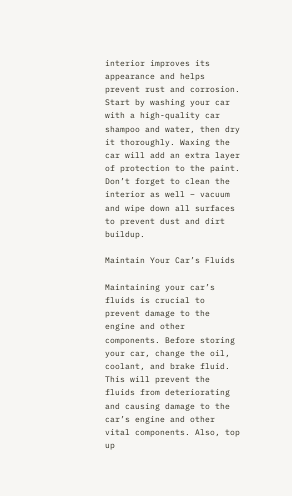interior improves its appearance and helps prevent rust and corrosion. Start by washing your car with a high-quality car shampoo and water, then dry it thoroughly. Waxing the car will add an extra layer of protection to the paint. Don’t forget to clean the interior as well – vacuum and wipe down all surfaces to prevent dust and dirt buildup.

Maintain Your Car’s Fluids

Maintaining your car’s fluids is crucial to prevent damage to the engine and other components. Before storing your car, change the oil, coolant, and brake fluid. This will prevent the fluids from deteriorating and causing damage to the car’s engine and other vital components. Also, top up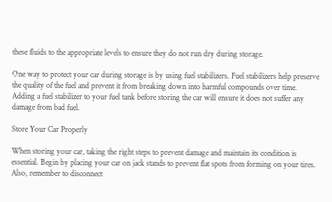these fluids to the appropriate levels to ensure they do not run dry during storage.

One way to protect your car during storage is by using fuel stabilizers. Fuel stabilizers help preserve the quality of the fuel and prevent it from breaking down into harmful compounds over time. Adding a fuel stabilizer to your fuel tank before storing the car will ensure it does not suffer any damage from bad fuel.

Store Your Car Properly

When storing your car, taking the right steps to prevent damage and maintain its condition is essential. Begin by placing your car on jack stands to prevent flat spots from forming on your tires. Also, remember to disconnect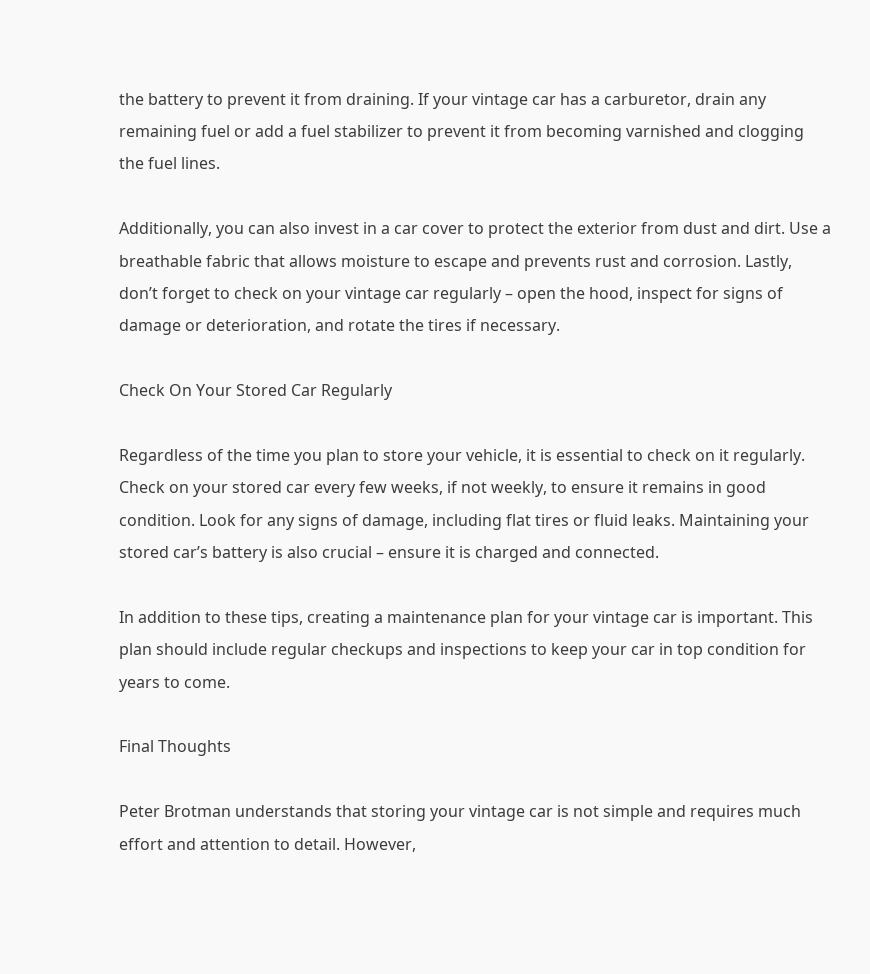the battery to prevent it from draining. If your vintage car has a carburetor, drain any remaining fuel or add a fuel stabilizer to prevent it from becoming varnished and clogging the fuel lines.

Additionally, you can also invest in a car cover to protect the exterior from dust and dirt. Use a breathable fabric that allows moisture to escape and prevents rust and corrosion. Lastly, don’t forget to check on your vintage car regularly – open the hood, inspect for signs of damage or deterioration, and rotate the tires if necessary.

Check On Your Stored Car Regularly

Regardless of the time you plan to store your vehicle, it is essential to check on it regularly. Check on your stored car every few weeks, if not weekly, to ensure it remains in good condition. Look for any signs of damage, including flat tires or fluid leaks. Maintaining your stored car’s battery is also crucial – ensure it is charged and connected.

In addition to these tips, creating a maintenance plan for your vintage car is important. This plan should include regular checkups and inspections to keep your car in top condition for years to come.

Final Thoughts

Peter Brotman understands that storing your vintage car is not simple and requires much effort and attention to detail. However,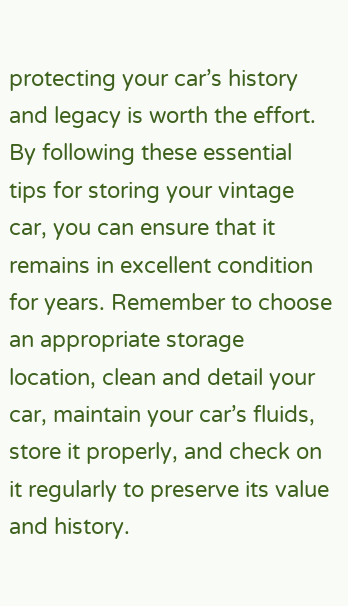protecting your car’s history and legacy is worth the effort. By following these essential tips for storing your vintage car, you can ensure that it remains in excellent condition for years. Remember to choose an appropriate storage location, clean and detail your car, maintain your car’s fluids, store it properly, and check on it regularly to preserve its value and history.